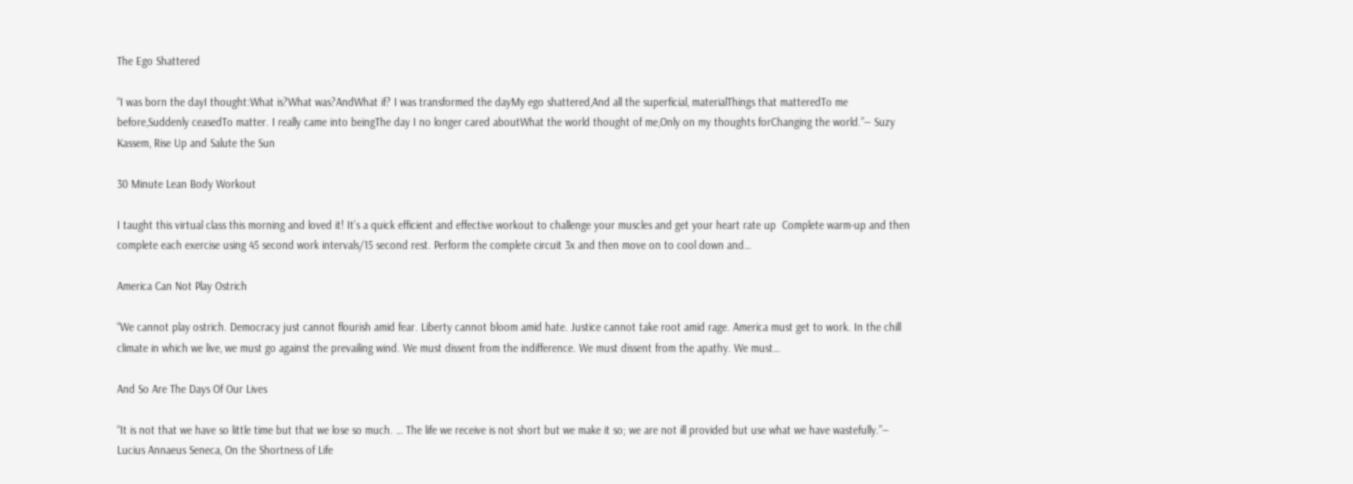The Ego Shattered

“I was born the dayI thought:What is?What was?AndWhat if? I was transformed the dayMy ego shattered,And all the superficial, materialThings that matteredTo me before,Suddenly ceasedTo matter. I really came into beingThe day I no longer cared aboutWhat the world thought of me,Only on my thoughts forChanging the world.”― Suzy Kassem, Rise Up and Salute the Sun

30 Minute Lean Body Workout

I taught this virtual class this morning and loved it! It’s a quick efficient and effective workout to challenge your muscles and get your heart rate up  Complete warm-up and then complete each exercise using 45 second work intervals/15 second rest. Perform the complete circuit 3x and then move on to cool down and…

America Can Not Play Ostrich

“We cannot play ostrich. Democracy just cannot flourish amid fear. Liberty cannot bloom amid hate. Justice cannot take root amid rage. America must get to work. In the chill climate in which we live, we must go against the prevailing wind. We must dissent from the indifference. We must dissent from the apathy. We must…

And So Are The Days Of Our Lives

“It is not that we have so little time but that we lose so much. … The life we receive is not short but we make it so; we are not ill provided but use what we have wastefully.”― Lucius Annaeus Seneca, On the Shortness of Life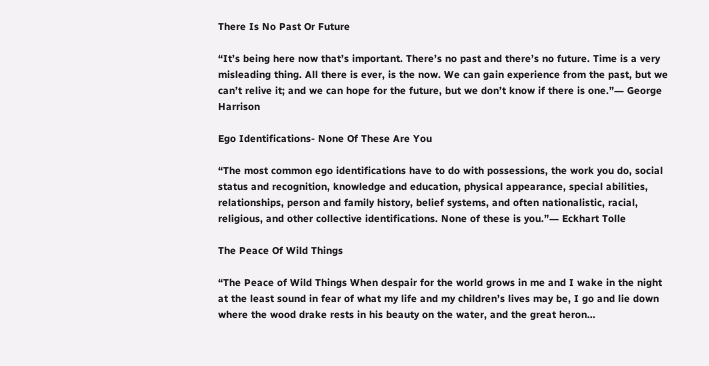There Is No Past Or Future

“It’s being here now that’s important. There’s no past and there’s no future. Time is a very misleading thing. All there is ever, is the now. We can gain experience from the past, but we can’t relive it; and we can hope for the future, but we don’t know if there is one.”― George Harrison

Ego Identifications- None Of These Are You

“The most common ego identifications have to do with possessions, the work you do, social status and recognition, knowledge and education, physical appearance, special abilities, relationships, person and family history, belief systems, and often nationalistic, racial, religious, and other collective identifications. None of these is you.”― Eckhart Tolle

The Peace Of Wild Things

“The Peace of Wild Things When despair for the world grows in me and I wake in the night at the least sound in fear of what my life and my children’s lives may be, I go and lie down where the wood drake rests in his beauty on the water, and the great heron…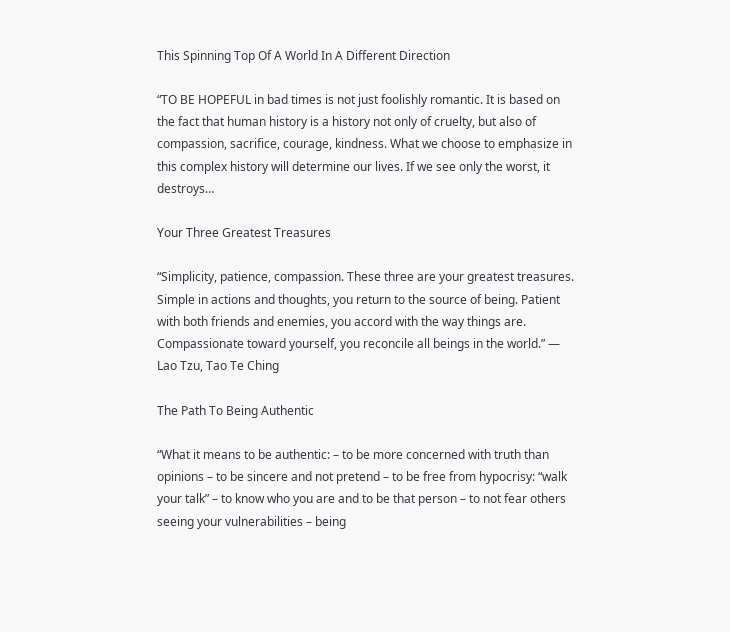This Spinning Top Of A World In A Different Direction

“TO BE HOPEFUL in bad times is not just foolishly romantic. It is based on the fact that human history is a history not only of cruelty, but also of compassion, sacrifice, courage, kindness. What we choose to emphasize in this complex history will determine our lives. If we see only the worst, it destroys…

Your Three Greatest Treasures

“Simplicity, patience, compassion. These three are your greatest treasures. Simple in actions and thoughts, you return to the source of being. Patient with both friends and enemies, you accord with the way things are. Compassionate toward yourself, you reconcile all beings in the world.” ― Lao Tzu, Tao Te Ching

The Path To Being Authentic

“What it means to be authentic: – to be more concerned with truth than opinions – to be sincere and not pretend – to be free from hypocrisy: “walk your talk” – to know who you are and to be that person – to not fear others seeing your vulnerabilities – being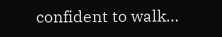confident to walk…